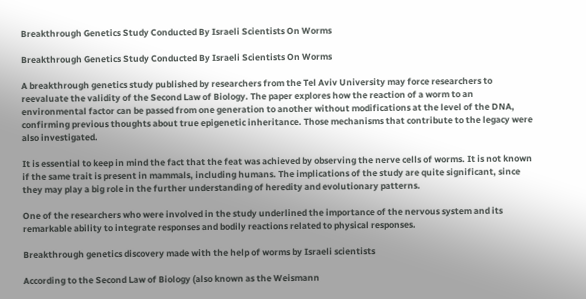Breakthrough Genetics Study Conducted By Israeli Scientists On Worms

Breakthrough Genetics Study Conducted By Israeli Scientists On Worms

A breakthrough genetics study published by researchers from the Tel Aviv University may force researchers to reevaluate the validity of the Second Law of Biology. The paper explores how the reaction of a worm to an environmental factor can be passed from one generation to another without modifications at the level of the DNA, confirming previous thoughts about true epigenetic inheritance. Those mechanisms that contribute to the legacy were also investigated.

It is essential to keep in mind the fact that the feat was achieved by observing the nerve cells of worms. It is not known if the same trait is present in mammals, including humans. The implications of the study are quite significant, since they may play a big role in the further understanding of heredity and evolutionary patterns.

One of the researchers who were involved in the study underlined the importance of the nervous system and its remarkable ability to integrate responses and bodily reactions related to physical responses.

Breakthrough genetics discovery made with the help of worms by Israeli scientists

According to the Second Law of Biology (also known as the Weismann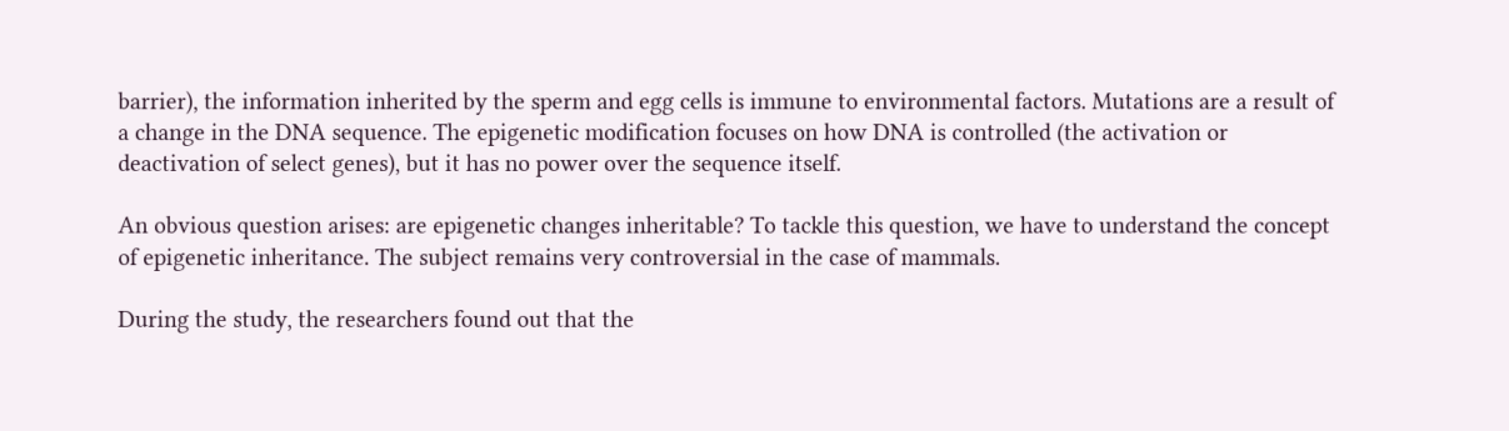barrier), the information inherited by the sperm and egg cells is immune to environmental factors. Mutations are a result of a change in the DNA sequence. The epigenetic modification focuses on how DNA is controlled (the activation or deactivation of select genes), but it has no power over the sequence itself.

An obvious question arises: are epigenetic changes inheritable? To tackle this question, we have to understand the concept of epigenetic inheritance. The subject remains very controversial in the case of mammals.

During the study, the researchers found out that the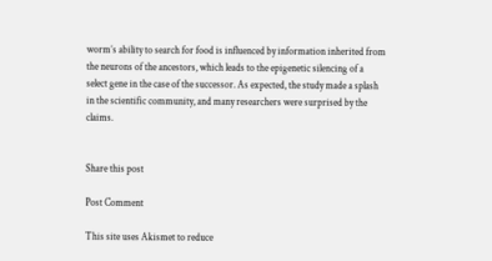worm’s ability to search for food is influenced by information inherited from the neurons of the ancestors, which leads to the epigenetic silencing of a select gene in the case of the successor. As expected, the study made a splash in the scientific community, and many researchers were surprised by the claims.


Share this post

Post Comment

This site uses Akismet to reduce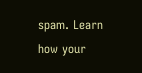spam. Learn how your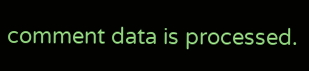comment data is processed.